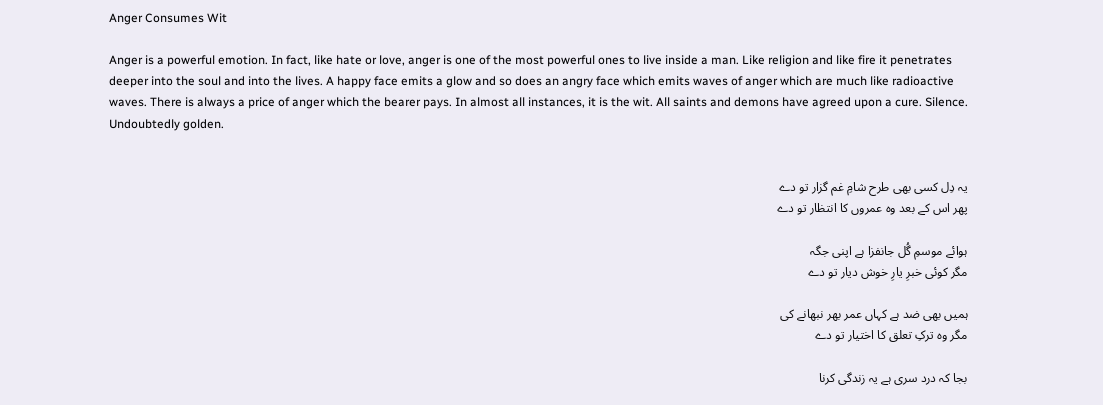Anger Consumes Wit

Anger is a powerful emotion. In fact, like hate or love, anger is one of the most powerful ones to live inside a man. Like religion and like fire it penetrates deeper into the soul and into the lives. A happy face emits a glow and so does an angry face which emits waves of anger which are much like radioactive waves. There is always a price of anger which the bearer pays. In almost all instances, it is the wit. All saints and demons have agreed upon a cure. Silence. Undoubtedly golden.


یہ دِل کسی بھی طرح شامِ غم گزار تو دے
پھر اس کے بعد وہ عمروں کا انتظار تو دے

ہوائے موسمِ گُل جانفزا ہے اپنی جگہ
مگر کوئی خبرِ یارِ خوش دیار تو دے

ہمیں بھی ضد ہے کہاں عمر بھر نبھانے کی
مگر وہ ترکِ تعلق کا اختیار تو دے

بجا کہ درد سری ہے یہ زندگی کرنا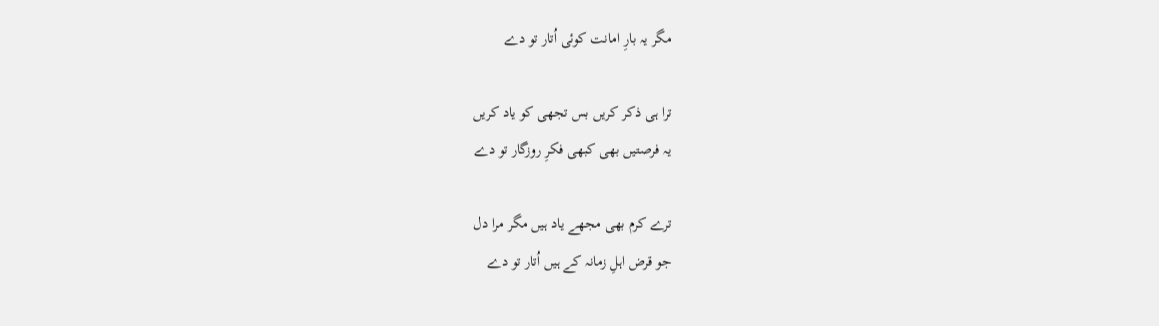مگر یہ بارِ امانت کوئی اُتار تو دے

ترا ہی ذکر کریں بس تجھی کو یاد کریں
یہ فرصتیں بھی کبھی فکرِ روزگار تو دے

ترے کرم بھی مجھے یاد ہیں مگر مرا دل
جو قرض اہلِ زمانہ کے ہیں اُتار تو دے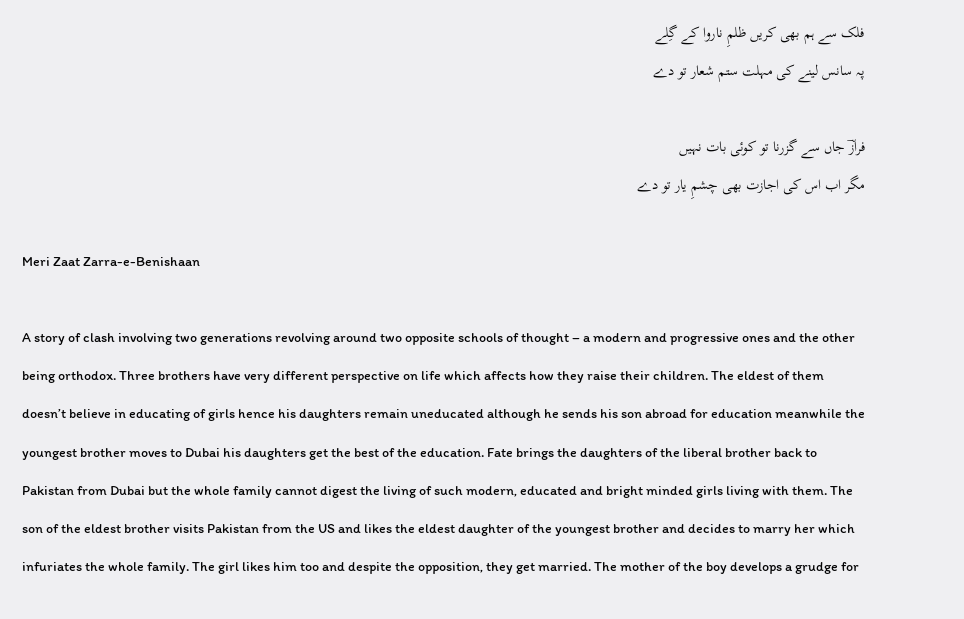فلک سے ہم بھی کریں ظلمِ ناروا کے گِلے
پہ سانس لینے کی مہلت ستم شعار تو دے

فرازؔ جاں سے گزرنا تو کوئی بات نہیں
مگر اب اس کی اجازت بھی چشمِ یار تو دے

Meri Zaat Zarra-e-Benishaan

A story of clash involving two generations revolving around two opposite schools of thought – a modern and progressive ones and the other being orthodox. Three brothers have very different perspective on life which affects how they raise their children. The eldest of them doesn’t believe in educating of girls hence his daughters remain uneducated although he sends his son abroad for education meanwhile the youngest brother moves to Dubai his daughters get the best of the education. Fate brings the daughters of the liberal brother back to Pakistan from Dubai but the whole family cannot digest the living of such modern, educated and bright minded girls living with them. The son of the eldest brother visits Pakistan from the US and likes the eldest daughter of the youngest brother and decides to marry her which infuriates the whole family. The girl likes him too and despite the opposition, they get married. The mother of the boy develops a grudge for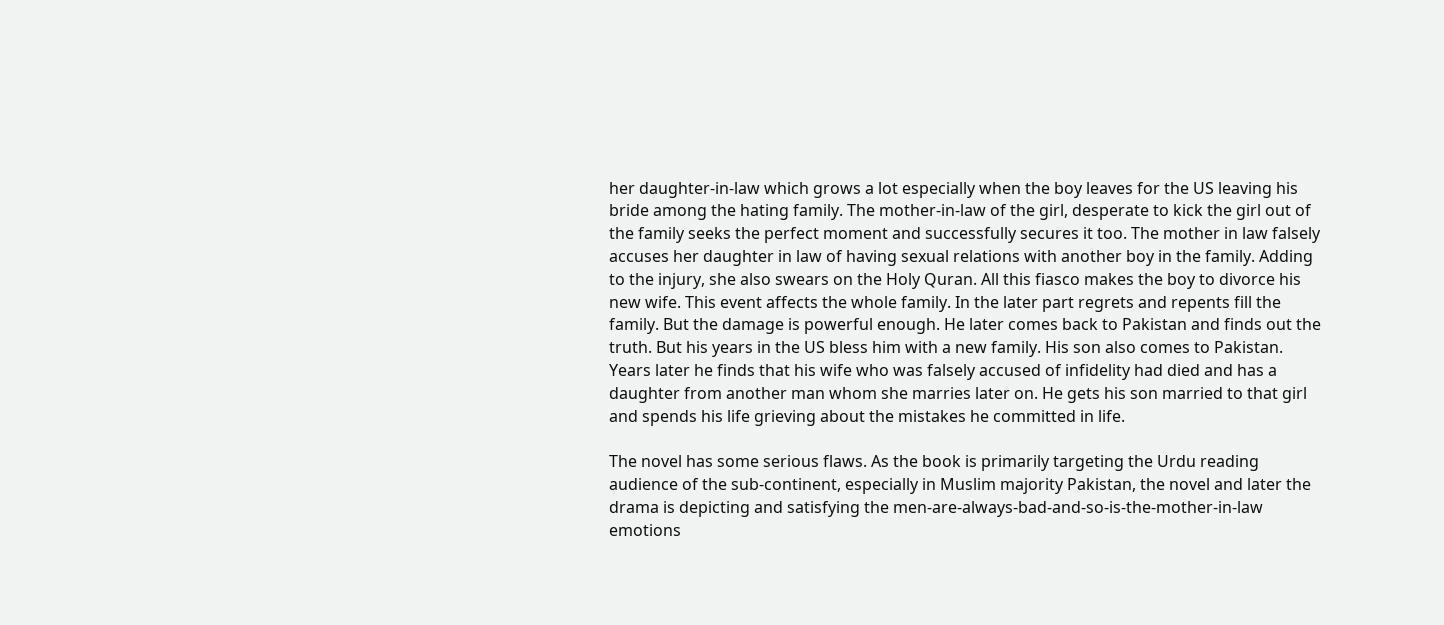her daughter-in-law which grows a lot especially when the boy leaves for the US leaving his bride among the hating family. The mother-in-law of the girl, desperate to kick the girl out of the family seeks the perfect moment and successfully secures it too. The mother in law falsely accuses her daughter in law of having sexual relations with another boy in the family. Adding to the injury, she also swears on the Holy Quran. All this fiasco makes the boy to divorce his new wife. This event affects the whole family. In the later part regrets and repents fill the family. But the damage is powerful enough. He later comes back to Pakistan and finds out the truth. But his years in the US bless him with a new family. His son also comes to Pakistan. Years later he finds that his wife who was falsely accused of infidelity had died and has a daughter from another man whom she marries later on. He gets his son married to that girl and spends his life grieving about the mistakes he committed in life.

The novel has some serious flaws. As the book is primarily targeting the Urdu reading audience of the sub-continent, especially in Muslim majority Pakistan, the novel and later the drama is depicting and satisfying the men-are-always-bad-and-so-is-the-mother-in-law emotions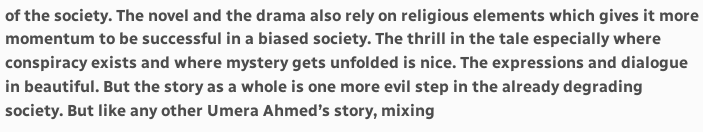of the society. The novel and the drama also rely on religious elements which gives it more momentum to be successful in a biased society. The thrill in the tale especially where conspiracy exists and where mystery gets unfolded is nice. The expressions and dialogue in beautiful. But the story as a whole is one more evil step in the already degrading society. But like any other Umera Ahmed’s story, mixing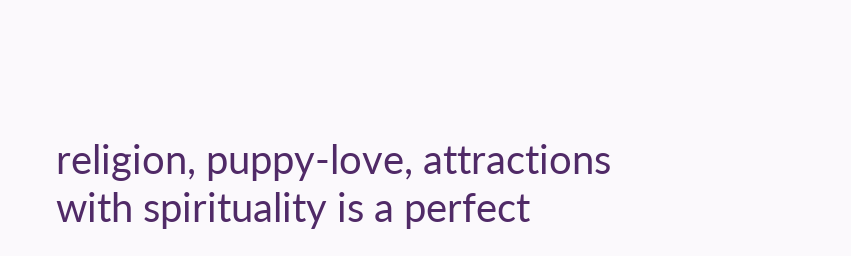religion, puppy-love, attractions with spirituality is a perfect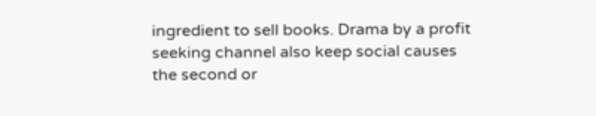ingredient to sell books. Drama by a profit seeking channel also keep social causes the second or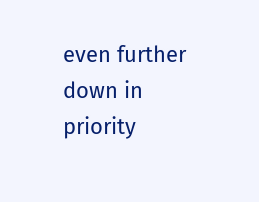even further down in priority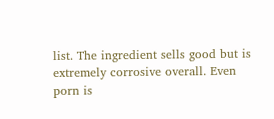list. The ingredient sells good but is extremely corrosive overall. Even porn is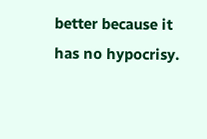better because it has no hypocrisy.